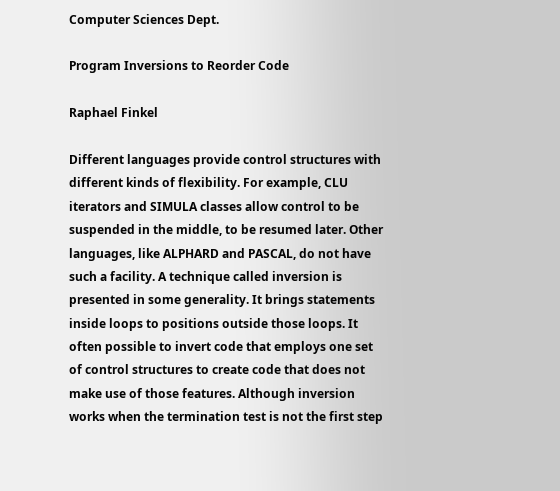Computer Sciences Dept.

Program Inversions to Reorder Code

Raphael Finkel

Different languages provide control structures with different kinds of flexibility. For example, CLU iterators and SIMULA classes allow control to be suspended in the middle, to be resumed later. Other languages, like ALPHARD and PASCAL, do not have such a facility. A technique called inversion is presented in some generality. It brings statements inside loops to positions outside those loops. It often possible to invert code that employs one set of control structures to create code that does not make use of those features. Although inversion works when the termination test is not the first step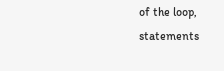of the loop, statements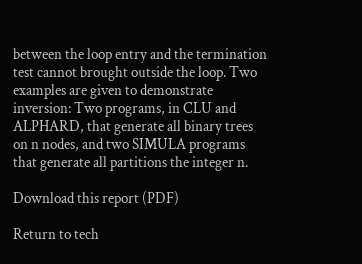between the loop entry and the termination test cannot brought outside the loop. Two examples are given to demonstrate inversion: Two programs, in CLU and ALPHARD, that generate all binary trees on n nodes, and two SIMULA programs that generate all partitions the integer n.

Download this report (PDF)

Return to tech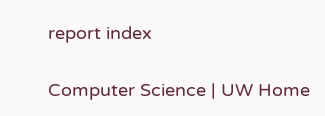report index

Computer Science | UW Home